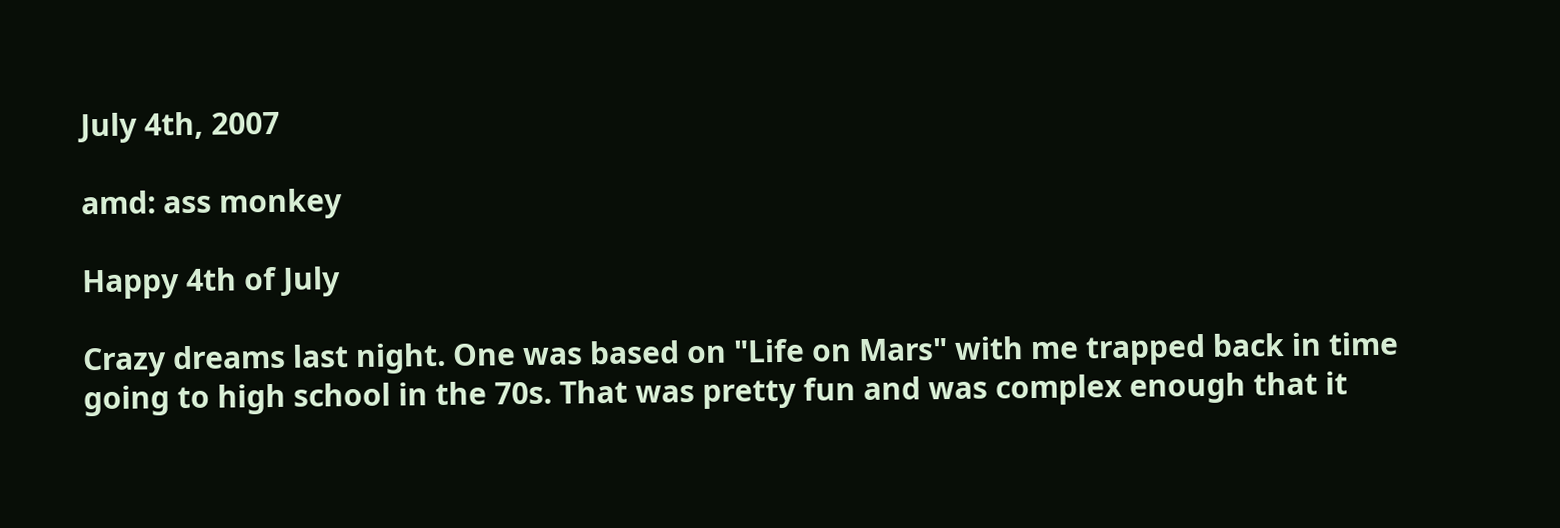July 4th, 2007

amd: ass monkey

Happy 4th of July

Crazy dreams last night. One was based on "Life on Mars" with me trapped back in time going to high school in the 70s. That was pretty fun and was complex enough that it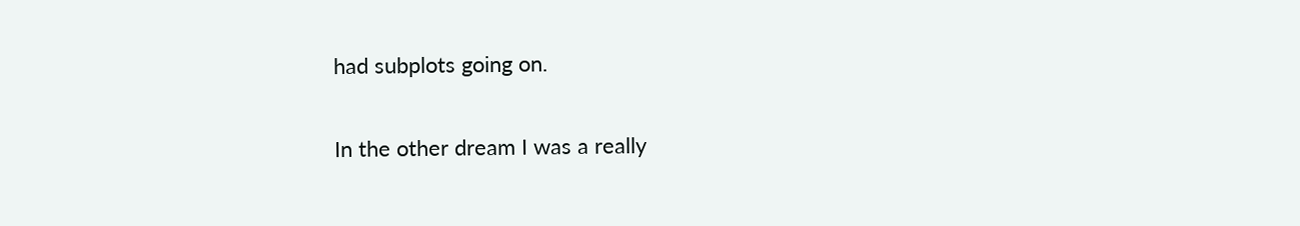had subplots going on.

In the other dream I was a really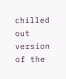chilled out version of the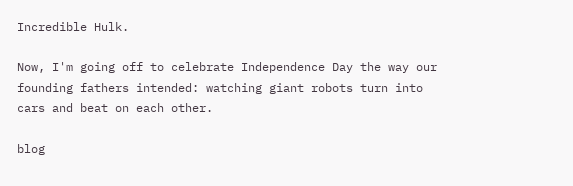Incredible Hulk.

Now, I'm going off to celebrate Independence Day the way our founding fathers intended: watching giant robots turn into cars and beat on each other.

blog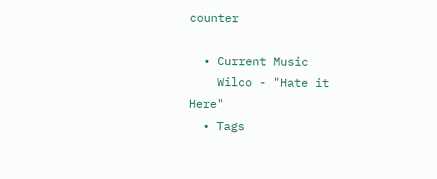counter

  • Current Music
    Wilco - "Hate it Here"
  • Tags